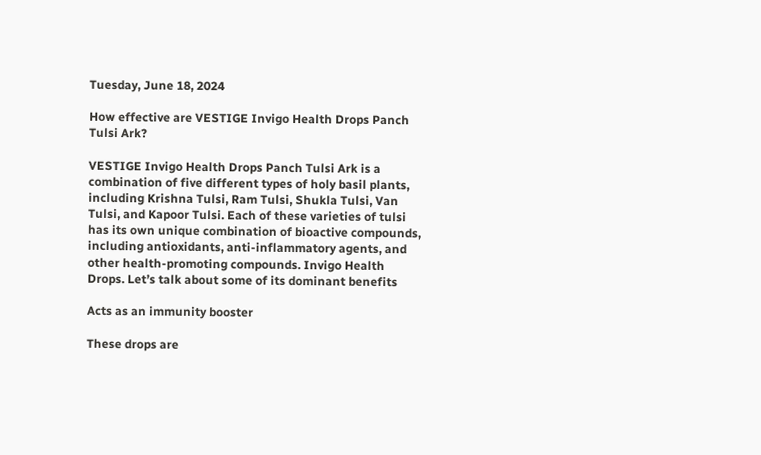Tuesday, June 18, 2024

How effective are VESTIGE Invigo Health Drops Panch Tulsi Ark?

VESTIGE Invigo Health Drops Panch Tulsi Ark is a combination of five different types of holy basil plants, including Krishna Tulsi, Ram Tulsi, Shukla Tulsi, Van Tulsi, and Kapoor Tulsi. Each of these varieties of tulsi has its own unique combination of bioactive compounds, including antioxidants, anti-inflammatory agents, and other health-promoting compounds. Invigo Health Drops. Let’s talk about some of its dominant benefits

Acts as an immunity booster

These drops are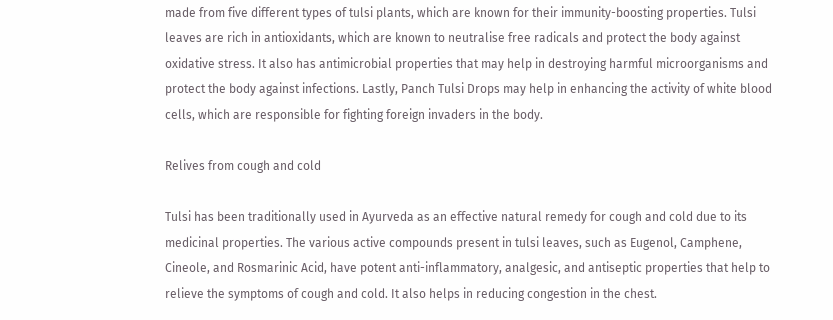made from five different types of tulsi plants, which are known for their immunity-boosting properties. Tulsi leaves are rich in antioxidants, which are known to neutralise free radicals and protect the body against oxidative stress. It also has antimicrobial properties that may help in destroying harmful microorganisms and protect the body against infections. Lastly, Panch Tulsi Drops may help in enhancing the activity of white blood cells, which are responsible for fighting foreign invaders in the body.

Relives from cough and cold

Tulsi has been traditionally used in Ayurveda as an effective natural remedy for cough and cold due to its medicinal properties. The various active compounds present in tulsi leaves, such as Eugenol, Camphene, Cineole, and Rosmarinic Acid, have potent anti-inflammatory, analgesic, and antiseptic properties that help to relieve the symptoms of cough and cold. It also helps in reducing congestion in the chest.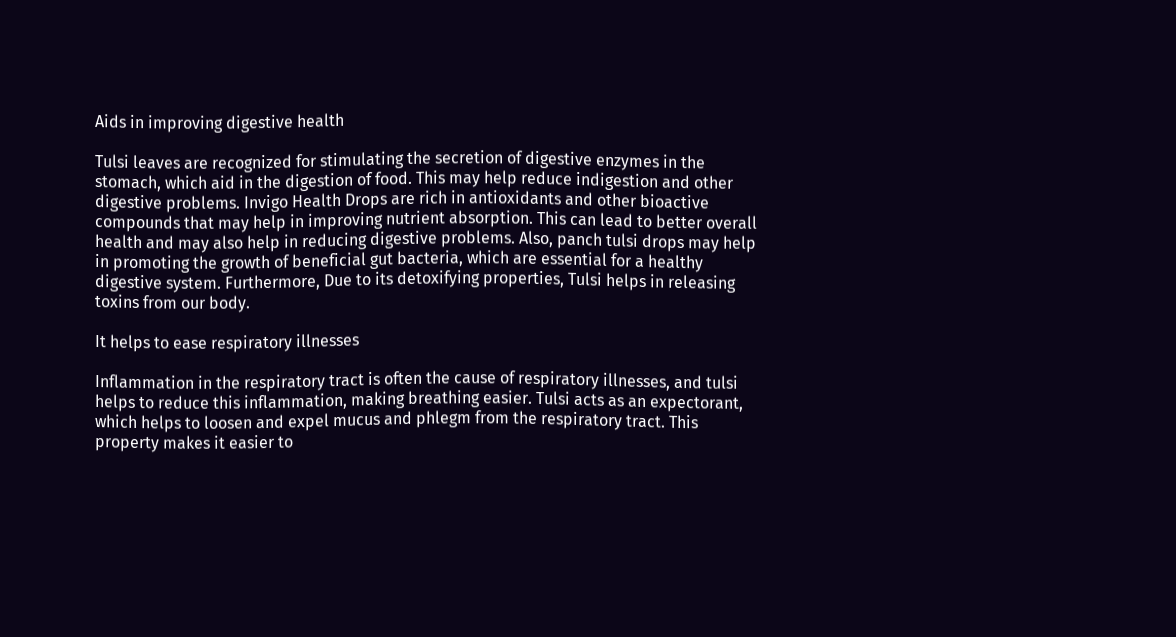Aids in improving digestive health

Tulsi leaves are recognized for stimulating the secretion of digestive enzymes in the stomach, which aid in the digestion of food. This may help reduce indigestion and other digestive problems. Invigo Health Drops are rich in antioxidants and other bioactive compounds that may help in improving nutrient absorption. This can lead to better overall health and may also help in reducing digestive problems. Also, panch tulsi drops may help in promoting the growth of beneficial gut bacteria, which are essential for a healthy digestive system. Furthermore, Due to its detoxifying properties, Tulsi helps in releasing toxins from our body.

It helps to ease respiratory illnesses

Inflammation in the respiratory tract is often the cause of respiratory illnesses, and tulsi helps to reduce this inflammation, making breathing easier. Tulsi acts as an expectorant, which helps to loosen and expel mucus and phlegm from the respiratory tract. This property makes it easier to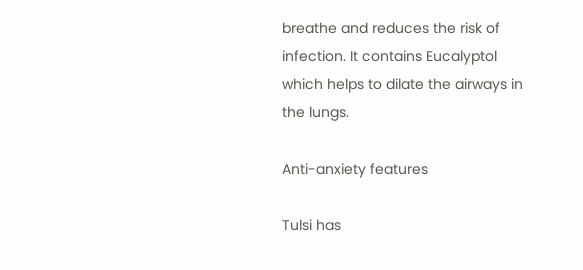breathe and reduces the risk of infection. It contains Eucalyptol which helps to dilate the airways in the lungs.

Anti-anxiety features

Tulsi has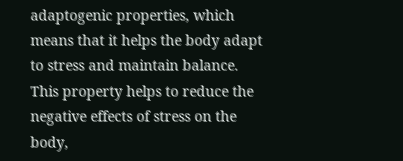adaptogenic properties, which means that it helps the body adapt to stress and maintain balance. This property helps to reduce the negative effects of stress on the body,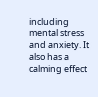including mental stress and anxiety. It also has a calming effect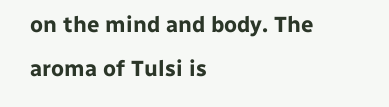on the mind and body. The aroma of Tulsi is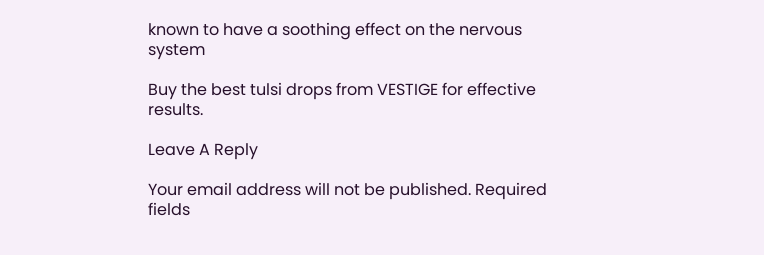known to have a soothing effect on the nervous system

Buy the best tulsi drops from VESTIGE for effective results.

Leave A Reply

Your email address will not be published. Required fields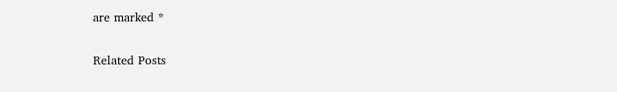are marked *

Related Posts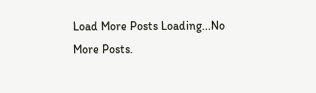Load More Posts Loading...No More Posts.